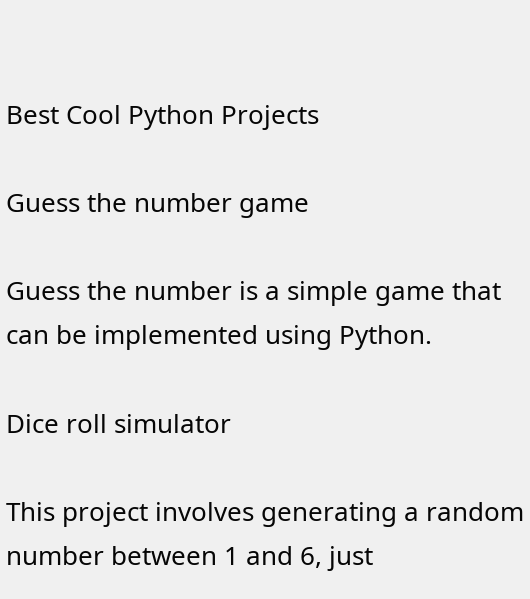Best Cool Python Projects

Guess the number game

Guess the number is a simple game that can be implemented using Python.

Dice roll simulator

This project involves generating a random number between 1 and 6, just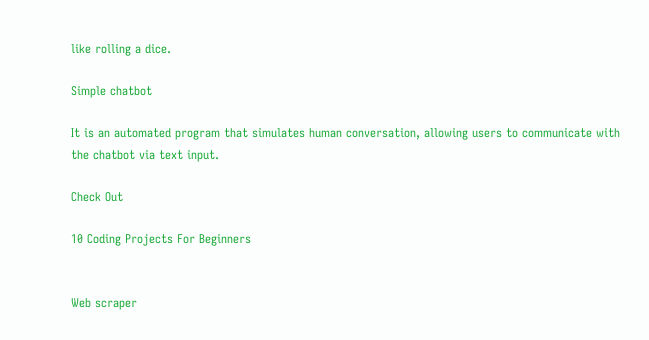like rolling a dice.

Simple chatbot

It is an automated program that simulates human conversation, allowing users to communicate with the chatbot via text input.

Check Out

10 Coding Projects For Beginners


Web scraper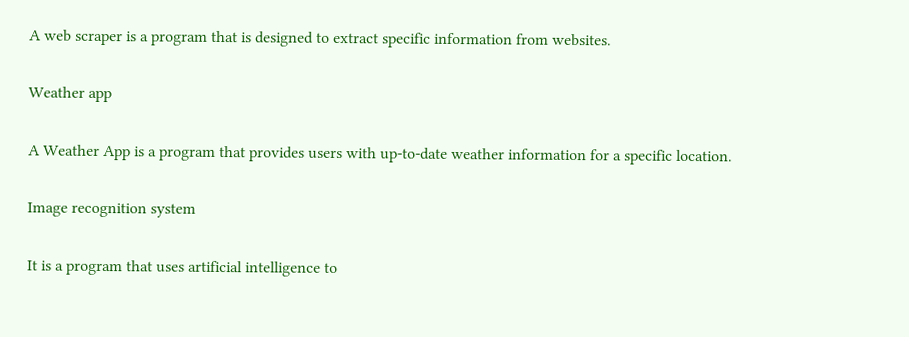A web scraper is a program that is designed to extract specific information from websites.

Weather app

A Weather App is a program that provides users with up-to-date weather information for a specific location.

Image recognition system

It is a program that uses artificial intelligence to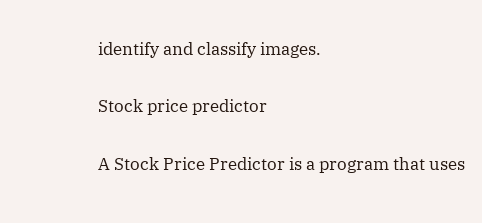identify and classify images.

Stock price predictor

A Stock Price Predictor is a program that uses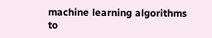machine learning algorithms to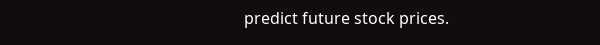predict future stock prices.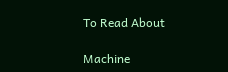To Read About

Machine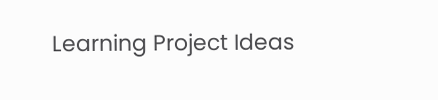Learning Project Ideas